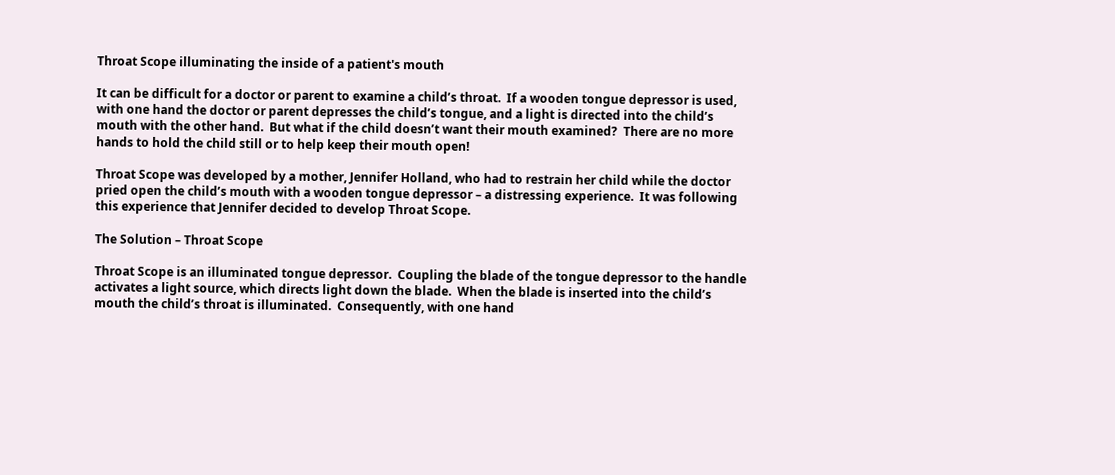Throat Scope illuminating the inside of a patient's mouth

It can be difficult for a doctor or parent to examine a child’s throat.  If a wooden tongue depressor is used, with one hand the doctor or parent depresses the child’s tongue, and a light is directed into the child’s mouth with the other hand.  But what if the child doesn’t want their mouth examined?  There are no more hands to hold the child still or to help keep their mouth open!

Throat Scope was developed by a mother, Jennifer Holland, who had to restrain her child while the doctor pried open the child’s mouth with a wooden tongue depressor – a distressing experience.  It was following this experience that Jennifer decided to develop Throat Scope.

The Solution – Throat Scope

Throat Scope is an illuminated tongue depressor.  Coupling the blade of the tongue depressor to the handle activates a light source, which directs light down the blade.  When the blade is inserted into the child’s mouth the child’s throat is illuminated.  Consequently, with one hand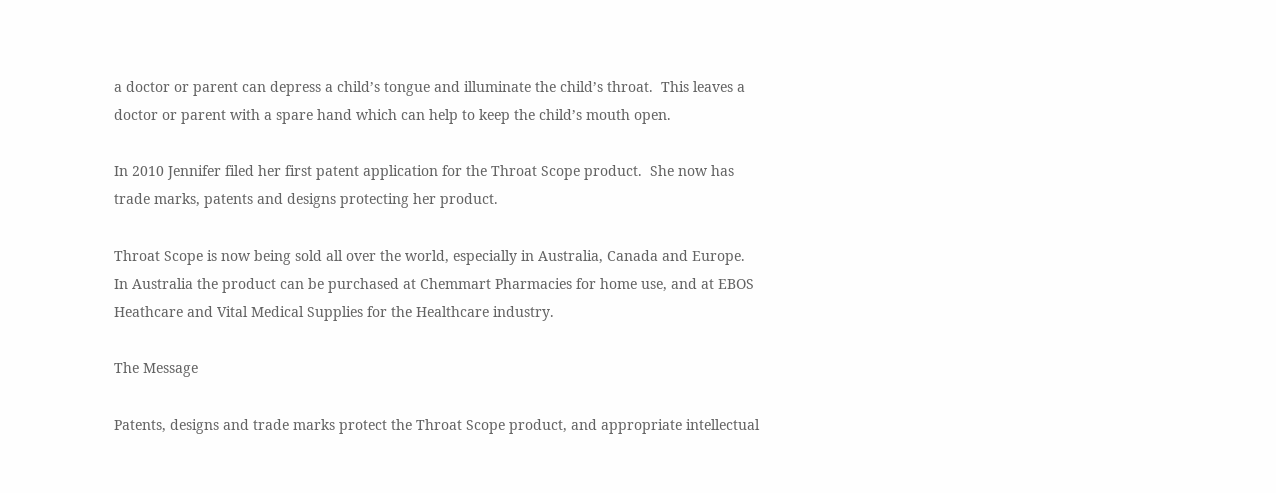a doctor or parent can depress a child’s tongue and illuminate the child’s throat.  This leaves a doctor or parent with a spare hand which can help to keep the child’s mouth open.

In 2010 Jennifer filed her first patent application for the Throat Scope product.  She now has trade marks, patents and designs protecting her product.

Throat Scope is now being sold all over the world, especially in Australia, Canada and Europe.  In Australia the product can be purchased at Chemmart Pharmacies for home use, and at EBOS Heathcare and Vital Medical Supplies for the Healthcare industry.

The Message

Patents, designs and trade marks protect the Throat Scope product, and appropriate intellectual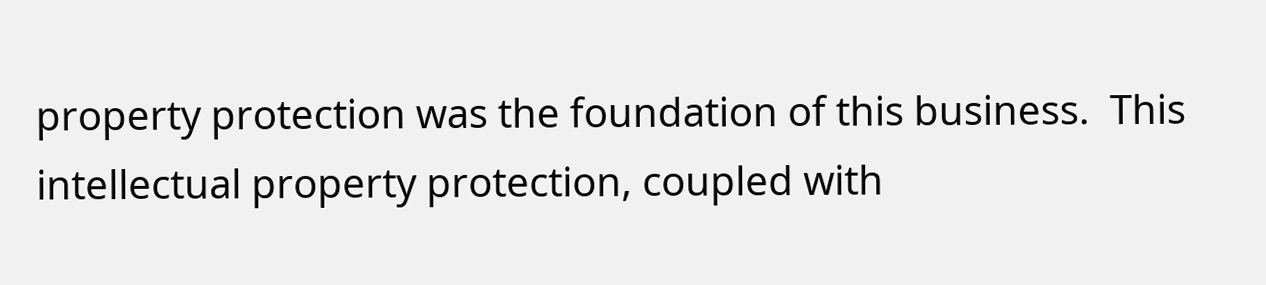property protection was the foundation of this business.  This intellectual property protection, coupled with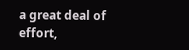a great deal of effort,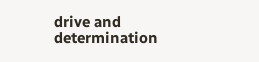drive and determination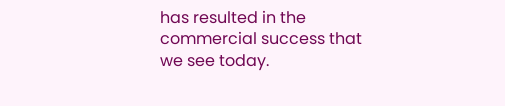has resulted in the commercial success that we see today.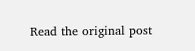Read the original post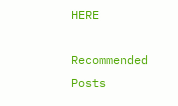HERE

Recommended Posts